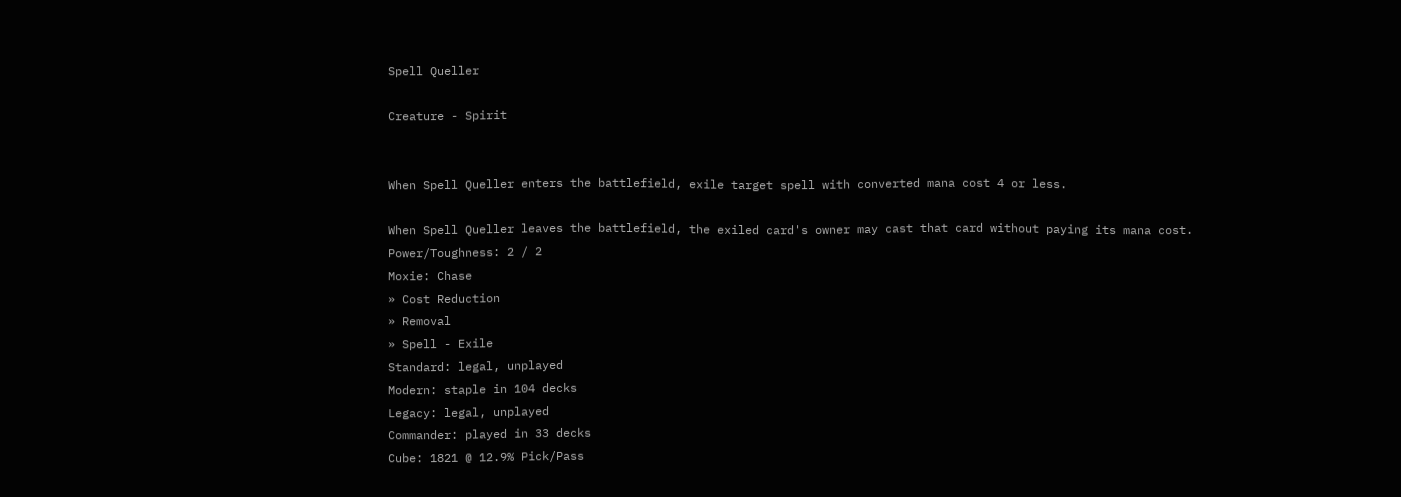Spell Queller

Creature - Spirit


When Spell Queller enters the battlefield, exile target spell with converted mana cost 4 or less.

When Spell Queller leaves the battlefield, the exiled card's owner may cast that card without paying its mana cost.
Power/Toughness: 2 / 2
Moxie: Chase
» Cost Reduction
» Removal
» Spell - Exile
Standard: legal, unplayed
Modern: staple in 104 decks
Legacy: legal, unplayed
Commander: played in 33 decks
Cube: 1821 @ 12.9% Pick/Pass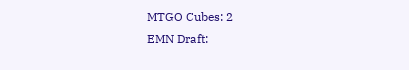MTGO Cubes: 2
EMN Draft: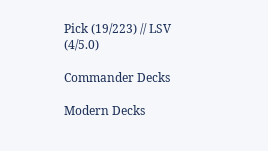Pick (19/223) // LSV (4/5.0)

Commander Decks

Modern Decks